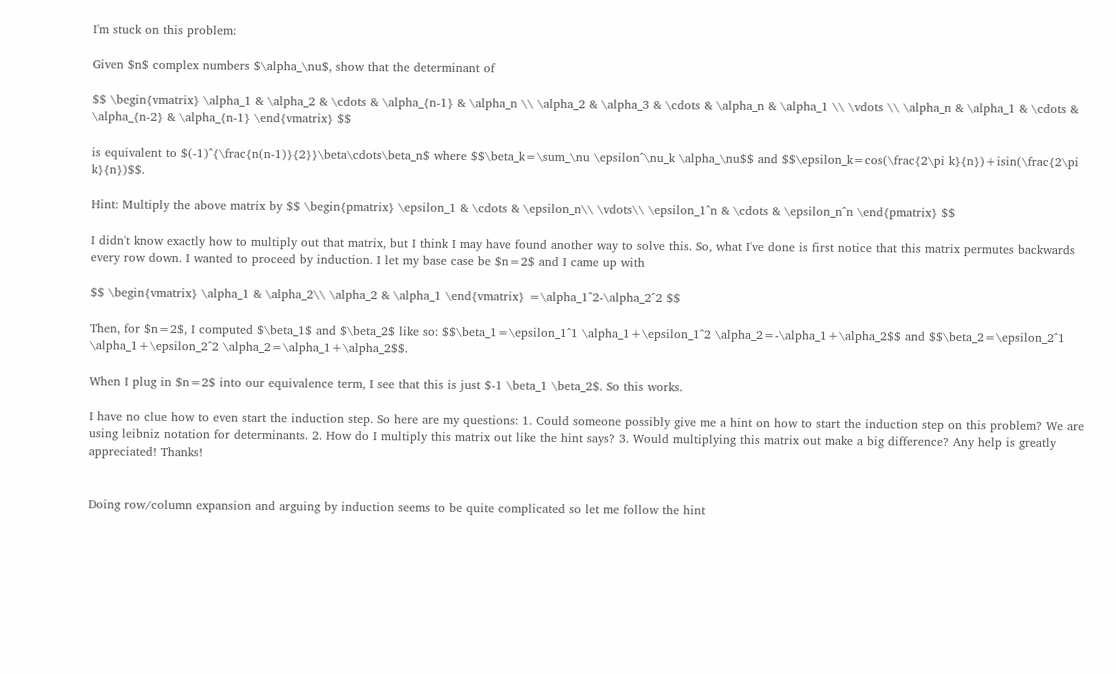I'm stuck on this problem:

Given $n$ complex numbers $\alpha_\nu$, show that the determinant of

$$ \begin{vmatrix} \alpha_1 & \alpha_2 & \cdots & \alpha_{n-1} & \alpha_n \\ \alpha_2 & \alpha_3 & \cdots & \alpha_n & \alpha_1 \\ \vdots \\ \alpha_n & \alpha_1 & \cdots & \alpha_{n-2} & \alpha_{n-1} \end{vmatrix} $$

is equivalent to $(-1)^{\frac{n(n-1)}{2}}\beta\cdots\beta_n$ where $$\beta_k=\sum_\nu \epsilon^\nu_k \alpha_\nu$$ and $$\epsilon_k=cos(\frac{2\pi k}{n})+isin(\frac{2\pi k}{n})$$.

Hint: Multiply the above matrix by $$ \begin{pmatrix} \epsilon_1 & \cdots & \epsilon_n\\ \vdots\\ \epsilon_1^n & \cdots & \epsilon_n^n \end{pmatrix} $$

I didn't know exactly how to multiply out that matrix, but I think I may have found another way to solve this. So, what I've done is first notice that this matrix permutes backwards every row down. I wanted to proceed by induction. I let my base case be $n=2$ and I came up with

$$ \begin{vmatrix} \alpha_1 & \alpha_2\\ \alpha_2 & \alpha_1 \end{vmatrix} =\alpha_1^2-\alpha_2^2 $$

Then, for $n=2$, I computed $\beta_1$ and $\beta_2$ like so: $$\beta_1=\epsilon_1^1 \alpha_1+\epsilon_1^2 \alpha_2=-\alpha_1+\alpha_2$$ and $$\beta_2=\epsilon_2^1 \alpha_1+\epsilon_2^2 \alpha_2=\alpha_1+\alpha_2$$.

When I plug in $n=2$ into our equivalence term, I see that this is just $-1 \beta_1 \beta_2$. So this works.

I have no clue how to even start the induction step. So here are my questions: 1. Could someone possibly give me a hint on how to start the induction step on this problem? We are using leibniz notation for determinants. 2. How do I multiply this matrix out like the hint says? 3. Would multiplying this matrix out make a big difference? Any help is greatly appreciated! Thanks!


Doing row/column expansion and arguing by induction seems to be quite complicated so let me follow the hint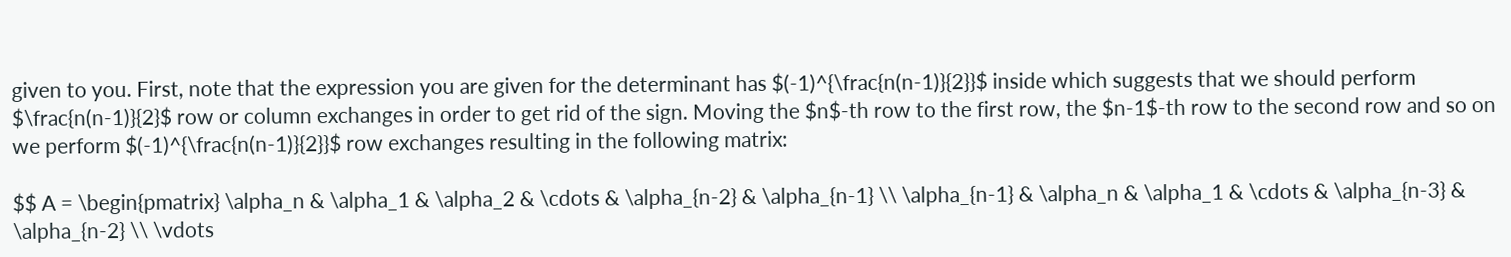given to you. First, note that the expression you are given for the determinant has $(-1)^{\frac{n(n-1)}{2}}$ inside which suggests that we should perform $\frac{n(n-1)}{2}$ row or column exchanges in order to get rid of the sign. Moving the $n$-th row to the first row, the $n-1$-th row to the second row and so on we perform $(-1)^{\frac{n(n-1)}{2}}$ row exchanges resulting in the following matrix:

$$ A = \begin{pmatrix} \alpha_n & \alpha_1 & \alpha_2 & \cdots & \alpha_{n-2} & \alpha_{n-1} \\ \alpha_{n-1} & \alpha_n & \alpha_1 & \cdots & \alpha_{n-3} & \alpha_{n-2} \\ \vdots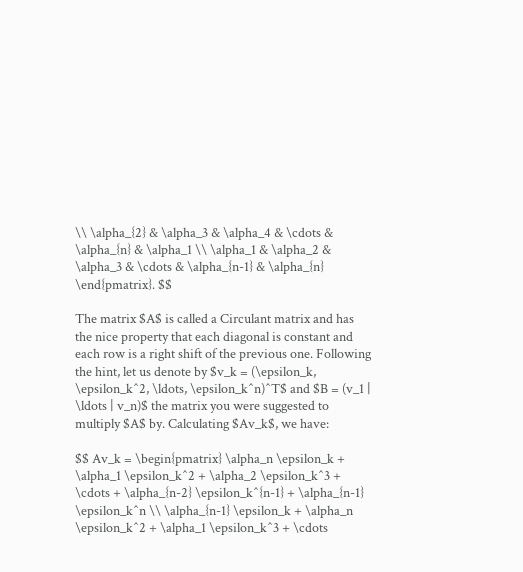\\ \alpha_{2} & \alpha_3 & \alpha_4 & \cdots & \alpha_{n} & \alpha_1 \\ \alpha_1 & \alpha_2 & \alpha_3 & \cdots & \alpha_{n-1} & \alpha_{n} \end{pmatrix}. $$

The matrix $A$ is called a Circulant matrix and has the nice property that each diagonal is constant and each row is a right shift of the previous one. Following the hint, let us denote by $v_k = (\epsilon_k, \epsilon_k^2, \ldots, \epsilon_k^n)^T$ and $B = (v_1 | \ldots | v_n)$ the matrix you were suggested to multiply $A$ by. Calculating $Av_k$, we have:

$$ Av_k = \begin{pmatrix} \alpha_n \epsilon_k + \alpha_1 \epsilon_k^2 + \alpha_2 \epsilon_k^3 + \cdots + \alpha_{n-2} \epsilon_k^{n-1} + \alpha_{n-1} \epsilon_k^n \\ \alpha_{n-1} \epsilon_k + \alpha_n \epsilon_k^2 + \alpha_1 \epsilon_k^3 + \cdots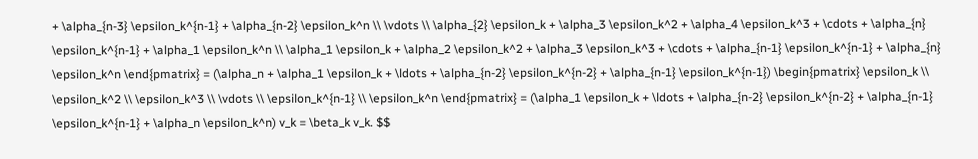+ \alpha_{n-3} \epsilon_k^{n-1} + \alpha_{n-2} \epsilon_k^n \\ \vdots \\ \alpha_{2} \epsilon_k + \alpha_3 \epsilon_k^2 + \alpha_4 \epsilon_k^3 + \cdots + \alpha_{n} \epsilon_k^{n-1} + \alpha_1 \epsilon_k^n \\ \alpha_1 \epsilon_k + \alpha_2 \epsilon_k^2 + \alpha_3 \epsilon_k^3 + \cdots + \alpha_{n-1} \epsilon_k^{n-1} + \alpha_{n} \epsilon_k^n \end{pmatrix} = (\alpha_n + \alpha_1 \epsilon_k + \ldots + \alpha_{n-2} \epsilon_k^{n-2} + \alpha_{n-1} \epsilon_k^{n-1}) \begin{pmatrix} \epsilon_k \\ \epsilon_k^2 \\ \epsilon_k^3 \\ \vdots \\ \epsilon_k^{n-1} \\ \epsilon_k^n \end{pmatrix} = (\alpha_1 \epsilon_k + \ldots + \alpha_{n-2} \epsilon_k^{n-2} + \alpha_{n-1} \epsilon_k^{n-1} + \alpha_n \epsilon_k^n) v_k = \beta_k v_k. $$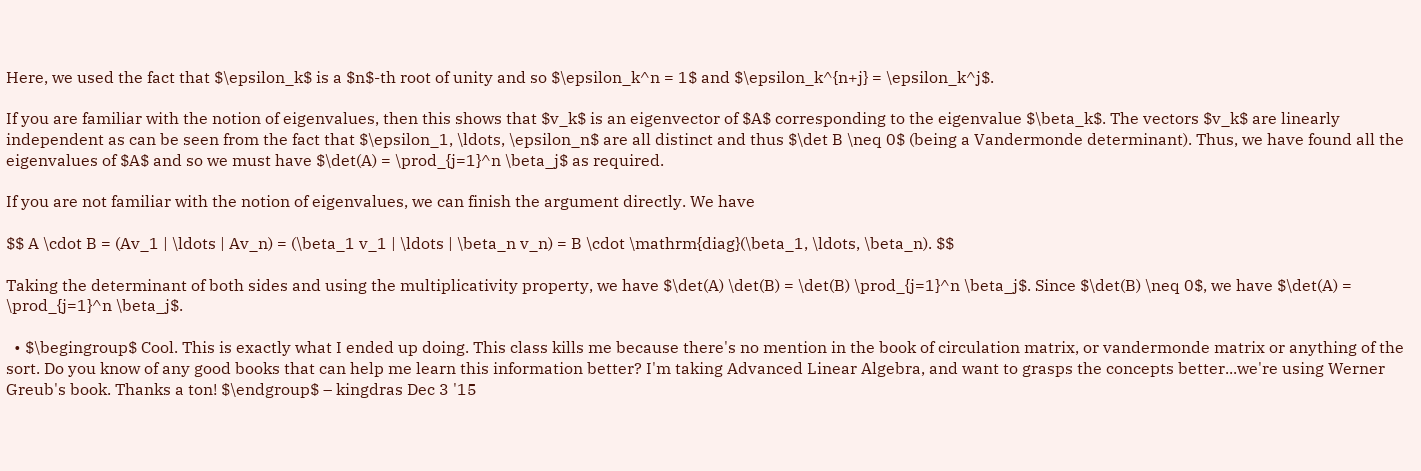Here, we used the fact that $\epsilon_k$ is a $n$-th root of unity and so $\epsilon_k^n = 1$ and $\epsilon_k^{n+j} = \epsilon_k^j$.

If you are familiar with the notion of eigenvalues, then this shows that $v_k$ is an eigenvector of $A$ corresponding to the eigenvalue $\beta_k$. The vectors $v_k$ are linearly independent as can be seen from the fact that $\epsilon_1, \ldots, \epsilon_n$ are all distinct and thus $\det B \neq 0$ (being a Vandermonde determinant). Thus, we have found all the eigenvalues of $A$ and so we must have $\det(A) = \prod_{j=1}^n \beta_j$ as required.

If you are not familiar with the notion of eigenvalues, we can finish the argument directly. We have

$$ A \cdot B = (Av_1 | \ldots | Av_n) = (\beta_1 v_1 | \ldots | \beta_n v_n) = B \cdot \mathrm{diag}(\beta_1, \ldots, \beta_n). $$

Taking the determinant of both sides and using the multiplicativity property, we have $\det(A) \det(B) = \det(B) \prod_{j=1}^n \beta_j$. Since $\det(B) \neq 0$, we have $\det(A) = \prod_{j=1}^n \beta_j$.

  • $\begingroup$ Cool. This is exactly what I ended up doing. This class kills me because there's no mention in the book of circulation matrix, or vandermonde matrix or anything of the sort. Do you know of any good books that can help me learn this information better? I'm taking Advanced Linear Algebra, and want to grasps the concepts better...we're using Werner Greub's book. Thanks a ton! $\endgroup$ – kingdras Dec 3 '15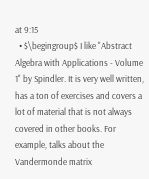at 9:15
  • $\begingroup$ I like "Abstract Algebra with Applications - Volume 1" by Spindler. It is very well written, has a ton of exercises and covers a lot of material that is not always covered in other books. For example, talks about the Vandermonde matrix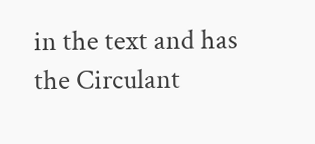in the text and has the Circulant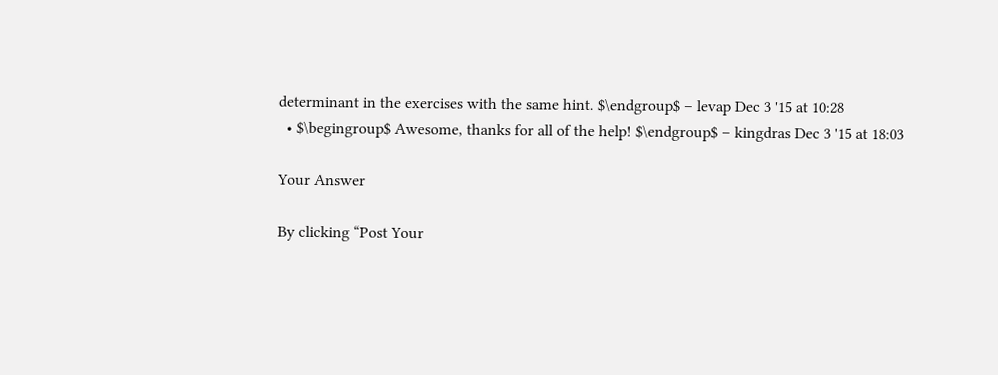determinant in the exercises with the same hint. $\endgroup$ – levap Dec 3 '15 at 10:28
  • $\begingroup$ Awesome, thanks for all of the help! $\endgroup$ – kingdras Dec 3 '15 at 18:03

Your Answer

By clicking “Post Your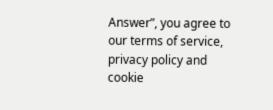Answer”, you agree to our terms of service, privacy policy and cookie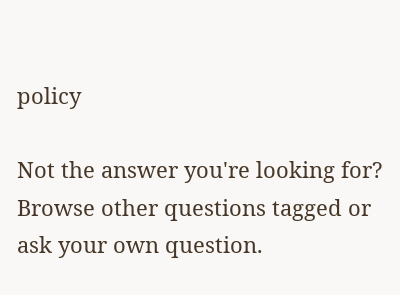policy

Not the answer you're looking for? Browse other questions tagged or ask your own question.